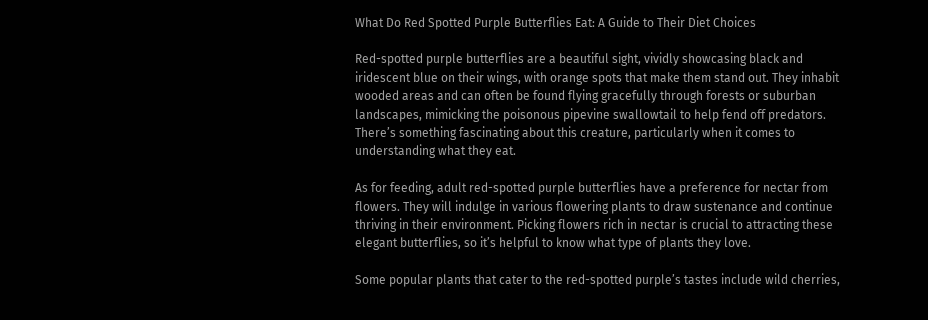What Do Red Spotted Purple Butterflies Eat: A Guide to Their Diet Choices

Red-spotted purple butterflies are a beautiful sight, vividly showcasing black and iridescent blue on their wings, with orange spots that make them stand out. They inhabit wooded areas and can often be found flying gracefully through forests or suburban landscapes, mimicking the poisonous pipevine swallowtail to help fend off predators. There’s something fascinating about this creature, particularly when it comes to understanding what they eat.

As for feeding, adult red-spotted purple butterflies have a preference for nectar from flowers. They will indulge in various flowering plants to draw sustenance and continue thriving in their environment. Picking flowers rich in nectar is crucial to attracting these elegant butterflies, so it’s helpful to know what type of plants they love.

Some popular plants that cater to the red-spotted purple’s tastes include wild cherries,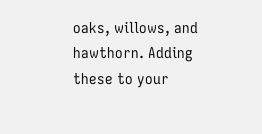oaks, willows, and hawthorn. Adding these to your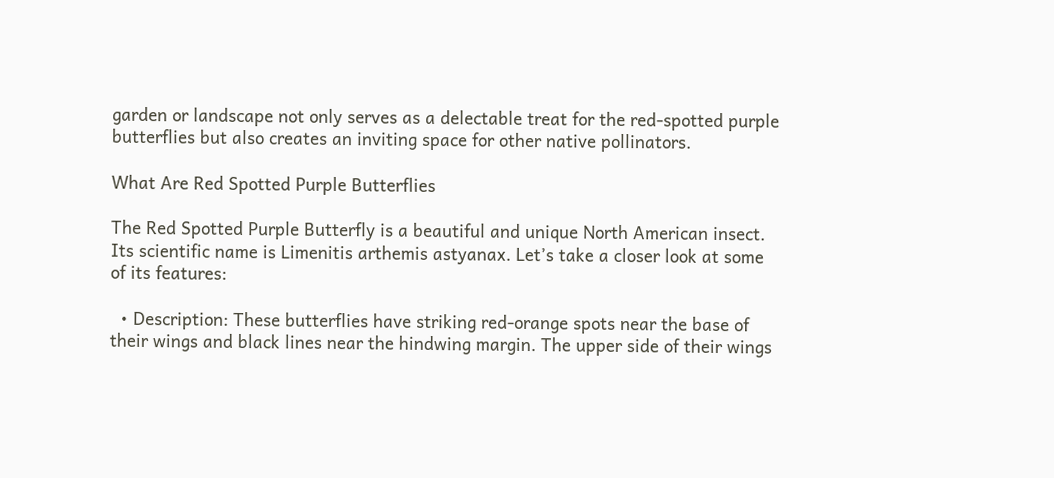garden or landscape not only serves as a delectable treat for the red-spotted purple butterflies but also creates an inviting space for other native pollinators.

What Are Red Spotted Purple Butterflies

The Red Spotted Purple Butterfly is a beautiful and unique North American insect. Its scientific name is Limenitis arthemis astyanax. Let’s take a closer look at some of its features:

  • Description: These butterflies have striking red-orange spots near the base of their wings and black lines near the hindwing margin. The upper side of their wings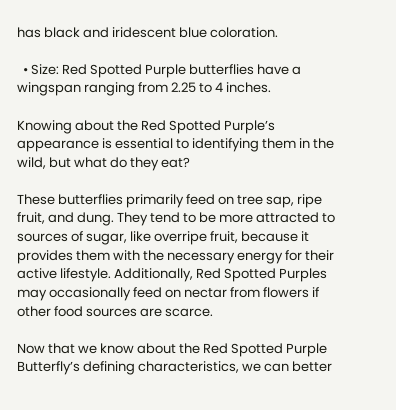has black and iridescent blue coloration.

  • Size: Red Spotted Purple butterflies have a wingspan ranging from 2.25 to 4 inches.

Knowing about the Red Spotted Purple’s appearance is essential to identifying them in the wild, but what do they eat?

These butterflies primarily feed on tree sap, ripe fruit, and dung. They tend to be more attracted to sources of sugar, like overripe fruit, because it provides them with the necessary energy for their active lifestyle. Additionally, Red Spotted Purples may occasionally feed on nectar from flowers if other food sources are scarce.

Now that we know about the Red Spotted Purple Butterfly’s defining characteristics, we can better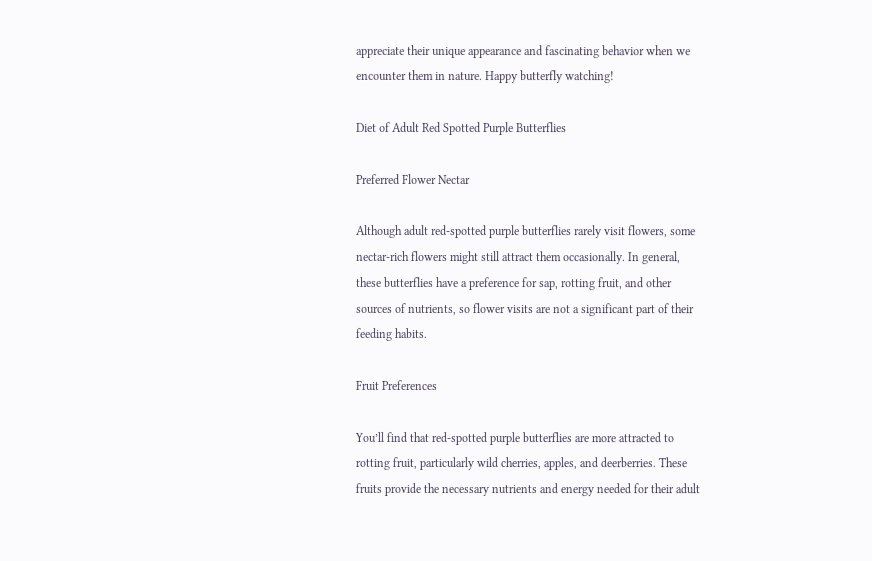appreciate their unique appearance and fascinating behavior when we encounter them in nature. Happy butterfly watching!

Diet of Adult Red Spotted Purple Butterflies

Preferred Flower Nectar

Although adult red-spotted purple butterflies rarely visit flowers, some nectar-rich flowers might still attract them occasionally. In general, these butterflies have a preference for sap, rotting fruit, and other sources of nutrients, so flower visits are not a significant part of their feeding habits.

Fruit Preferences

You’ll find that red-spotted purple butterflies are more attracted to rotting fruit, particularly wild cherries, apples, and deerberries. These fruits provide the necessary nutrients and energy needed for their adult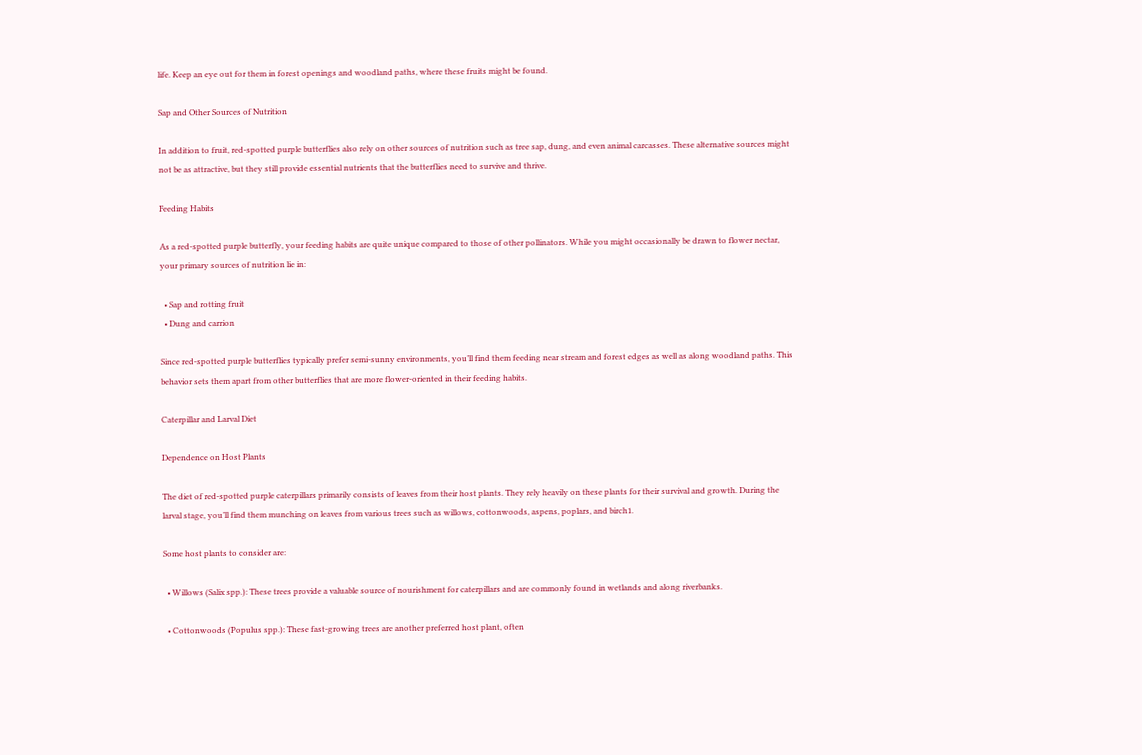life. Keep an eye out for them in forest openings and woodland paths, where these fruits might be found.

Sap and Other Sources of Nutrition

In addition to fruit, red-spotted purple butterflies also rely on other sources of nutrition such as tree sap, dung, and even animal carcasses. These alternative sources might not be as attractive, but they still provide essential nutrients that the butterflies need to survive and thrive.

Feeding Habits

As a red-spotted purple butterfly, your feeding habits are quite unique compared to those of other pollinators. While you might occasionally be drawn to flower nectar, your primary sources of nutrition lie in:

  • Sap and rotting fruit
  • Dung and carrion

Since red-spotted purple butterflies typically prefer semi-sunny environments, you’ll find them feeding near stream and forest edges as well as along woodland paths. This behavior sets them apart from other butterflies that are more flower-oriented in their feeding habits.

Caterpillar and Larval Diet

Dependence on Host Plants

The diet of red-spotted purple caterpillars primarily consists of leaves from their host plants. They rely heavily on these plants for their survival and growth. During the larval stage, you’ll find them munching on leaves from various trees such as willows, cottonwoods, aspens, poplars, and birch1.

Some host plants to consider are:

  • Willows (Salix spp.): These trees provide a valuable source of nourishment for caterpillars and are commonly found in wetlands and along riverbanks.

  • Cottonwoods (Populus spp.): These fast-growing trees are another preferred host plant, often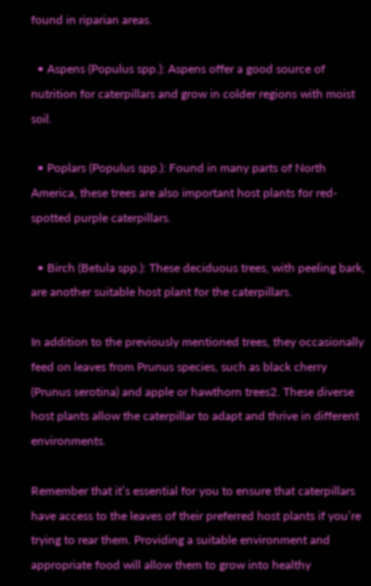found in riparian areas.

  • Aspens (Populus spp.): Aspens offer a good source of nutrition for caterpillars and grow in colder regions with moist soil.

  • Poplars (Populus spp.): Found in many parts of North America, these trees are also important host plants for red-spotted purple caterpillars.

  • Birch (Betula spp.): These deciduous trees, with peeling bark, are another suitable host plant for the caterpillars.

In addition to the previously mentioned trees, they occasionally feed on leaves from Prunus species, such as black cherry (Prunus serotina) and apple or hawthorn trees2. These diverse host plants allow the caterpillar to adapt and thrive in different environments.

Remember that it’s essential for you to ensure that caterpillars have access to the leaves of their preferred host plants if you’re trying to rear them. Providing a suitable environment and appropriate food will allow them to grow into healthy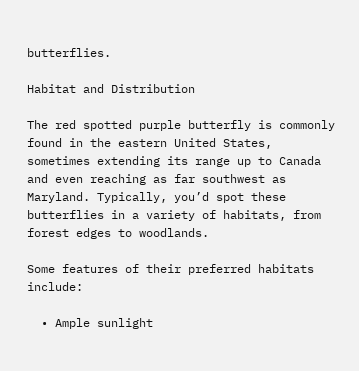butterflies.

Habitat and Distribution

The red spotted purple butterfly is commonly found in the eastern United States, sometimes extending its range up to Canada and even reaching as far southwest as Maryland. Typically, you’d spot these butterflies in a variety of habitats, from forest edges to woodlands.

Some features of their preferred habitats include:

  • Ample sunlight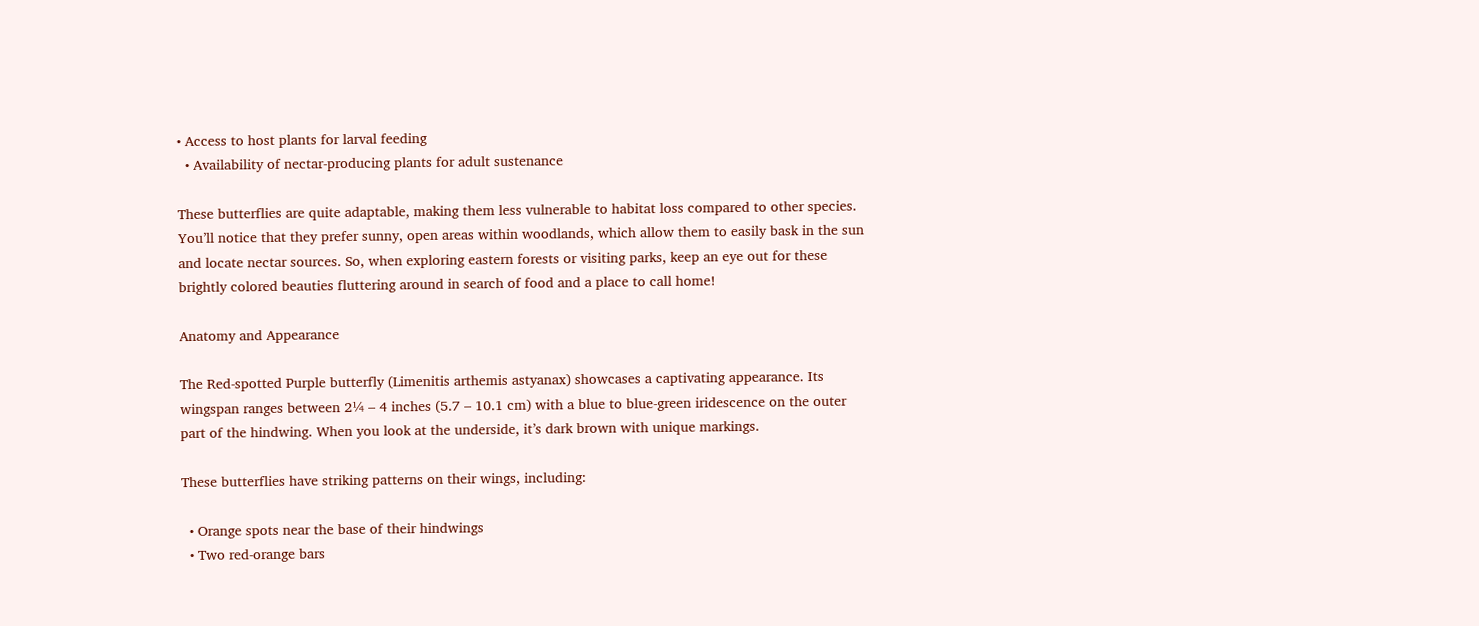• Access to host plants for larval feeding
  • Availability of nectar-producing plants for adult sustenance

These butterflies are quite adaptable, making them less vulnerable to habitat loss compared to other species. You’ll notice that they prefer sunny, open areas within woodlands, which allow them to easily bask in the sun and locate nectar sources. So, when exploring eastern forests or visiting parks, keep an eye out for these brightly colored beauties fluttering around in search of food and a place to call home!

Anatomy and Appearance

The Red-spotted Purple butterfly (Limenitis arthemis astyanax) showcases a captivating appearance. Its wingspan ranges between 2¼ – 4 inches (5.7 – 10.1 cm) with a blue to blue-green iridescence on the outer part of the hindwing. When you look at the underside, it’s dark brown with unique markings.

These butterflies have striking patterns on their wings, including:

  • Orange spots near the base of their hindwings
  • Two red-orange bars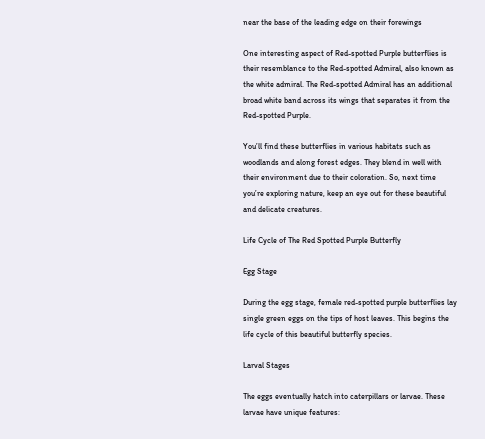near the base of the leading edge on their forewings

One interesting aspect of Red-spotted Purple butterflies is their resemblance to the Red-spotted Admiral, also known as the white admiral. The Red-spotted Admiral has an additional broad white band across its wings that separates it from the Red-spotted Purple.

You’ll find these butterflies in various habitats such as woodlands and along forest edges. They blend in well with their environment due to their coloration. So, next time you’re exploring nature, keep an eye out for these beautiful and delicate creatures.

Life Cycle of The Red Spotted Purple Butterfly

Egg Stage

During the egg stage, female red-spotted purple butterflies lay single green eggs on the tips of host leaves. This begins the life cycle of this beautiful butterfly species.

Larval Stages

The eggs eventually hatch into caterpillars or larvae. These larvae have unique features: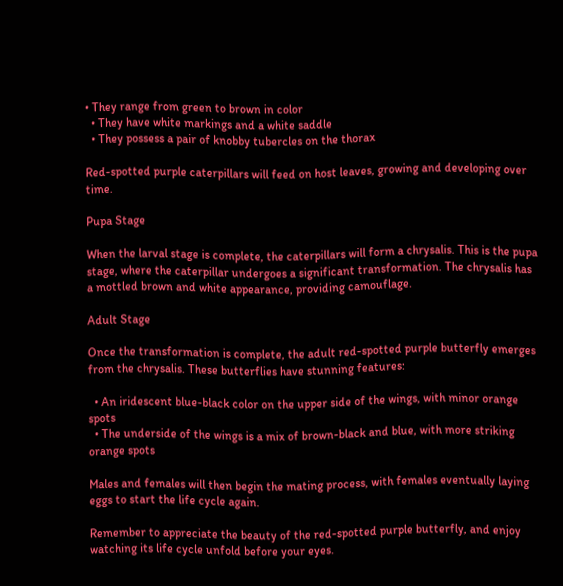• They range from green to brown in color
  • They have white markings and a white saddle
  • They possess a pair of knobby tubercles on the thorax

Red-spotted purple caterpillars will feed on host leaves, growing and developing over time.

Pupa Stage

When the larval stage is complete, the caterpillars will form a chrysalis. This is the pupa stage, where the caterpillar undergoes a significant transformation. The chrysalis has a mottled brown and white appearance, providing camouflage.

Adult Stage

Once the transformation is complete, the adult red-spotted purple butterfly emerges from the chrysalis. These butterflies have stunning features:

  • An iridescent blue-black color on the upper side of the wings, with minor orange spots
  • The underside of the wings is a mix of brown-black and blue, with more striking orange spots

Males and females will then begin the mating process, with females eventually laying eggs to start the life cycle again.

Remember to appreciate the beauty of the red-spotted purple butterfly, and enjoy watching its life cycle unfold before your eyes.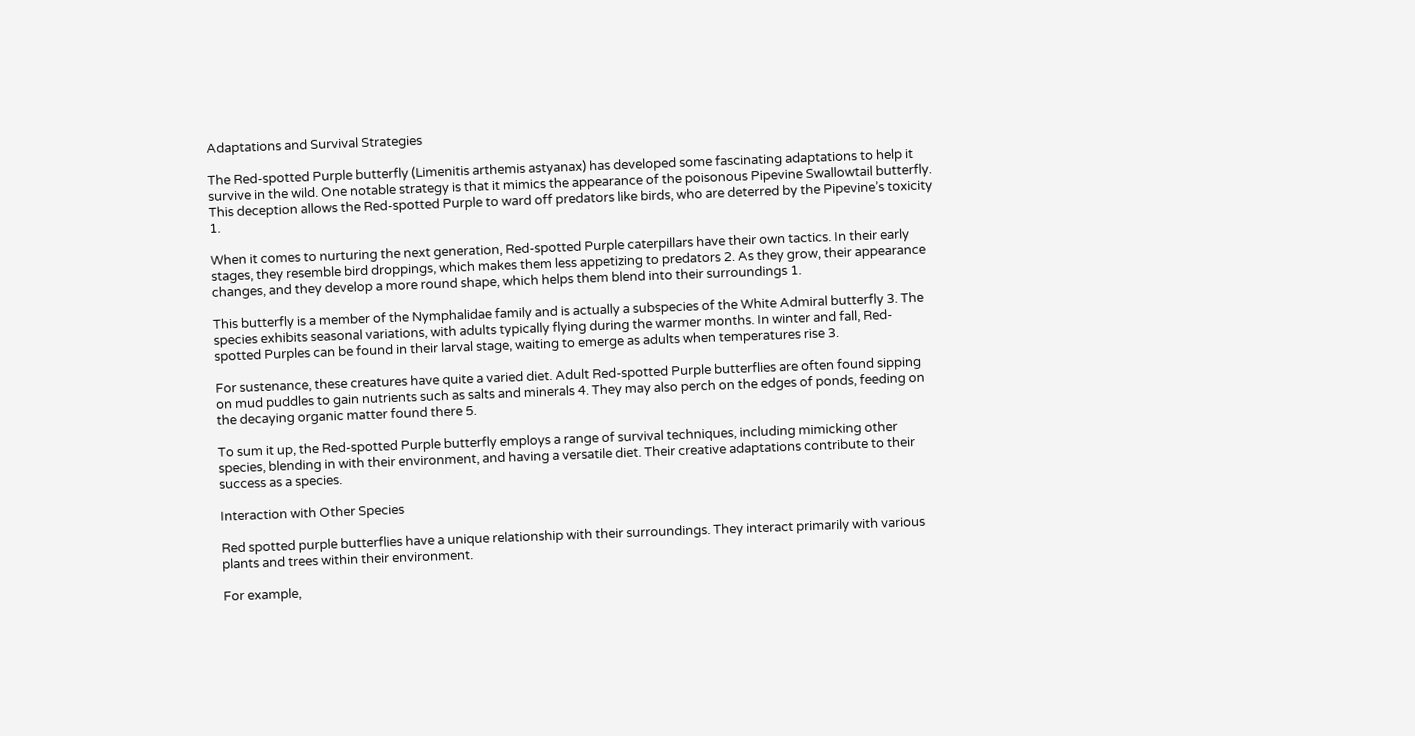Adaptations and Survival Strategies

The Red-spotted Purple butterfly (Limenitis arthemis astyanax) has developed some fascinating adaptations to help it survive in the wild. One notable strategy is that it mimics the appearance of the poisonous Pipevine Swallowtail butterfly. This deception allows the Red-spotted Purple to ward off predators like birds, who are deterred by the Pipevine’s toxicity 1.

When it comes to nurturing the next generation, Red-spotted Purple caterpillars have their own tactics. In their early stages, they resemble bird droppings, which makes them less appetizing to predators 2. As they grow, their appearance changes, and they develop a more round shape, which helps them blend into their surroundings 1.

This butterfly is a member of the Nymphalidae family and is actually a subspecies of the White Admiral butterfly 3. The species exhibits seasonal variations, with adults typically flying during the warmer months. In winter and fall, Red-spotted Purples can be found in their larval stage, waiting to emerge as adults when temperatures rise 3.

For sustenance, these creatures have quite a varied diet. Adult Red-spotted Purple butterflies are often found sipping on mud puddles to gain nutrients such as salts and minerals 4. They may also perch on the edges of ponds, feeding on the decaying organic matter found there 5.

To sum it up, the Red-spotted Purple butterfly employs a range of survival techniques, including mimicking other species, blending in with their environment, and having a versatile diet. Their creative adaptations contribute to their success as a species.

Interaction with Other Species

Red spotted purple butterflies have a unique relationship with their surroundings. They interact primarily with various plants and trees within their environment.

For example,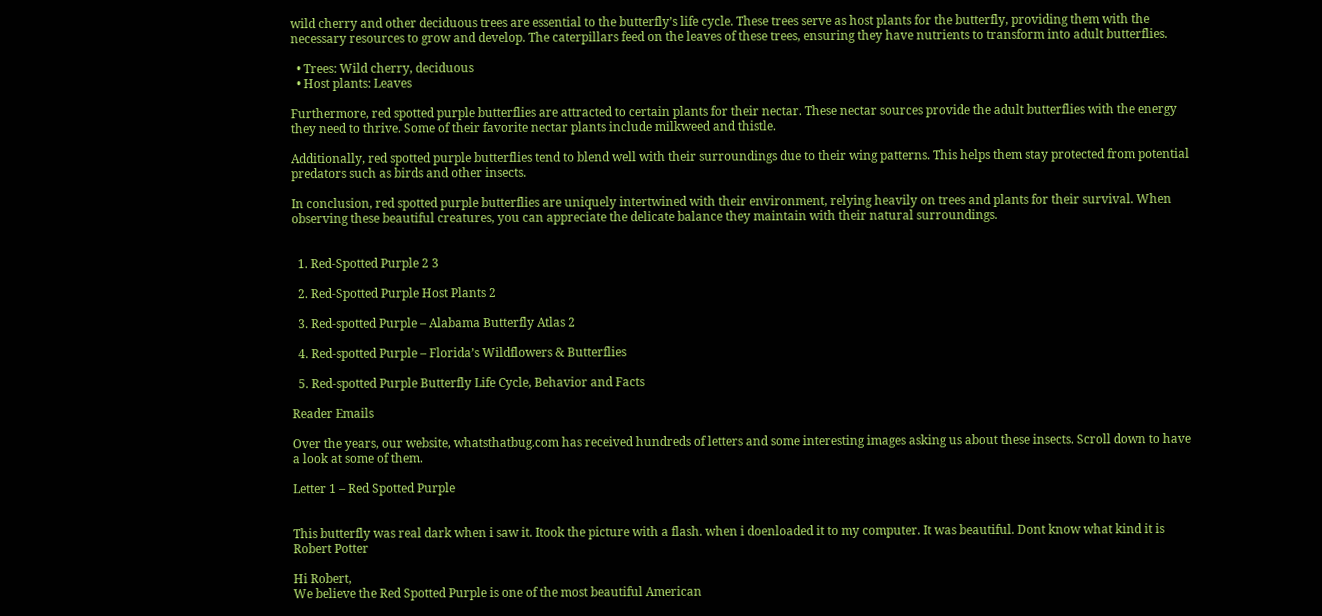wild cherry and other deciduous trees are essential to the butterfly’s life cycle. These trees serve as host plants for the butterfly, providing them with the necessary resources to grow and develop. The caterpillars feed on the leaves of these trees, ensuring they have nutrients to transform into adult butterflies.

  • Trees: Wild cherry, deciduous
  • Host plants: Leaves

Furthermore, red spotted purple butterflies are attracted to certain plants for their nectar. These nectar sources provide the adult butterflies with the energy they need to thrive. Some of their favorite nectar plants include milkweed and thistle.

Additionally, red spotted purple butterflies tend to blend well with their surroundings due to their wing patterns. This helps them stay protected from potential predators such as birds and other insects.

In conclusion, red spotted purple butterflies are uniquely intertwined with their environment, relying heavily on trees and plants for their survival. When observing these beautiful creatures, you can appreciate the delicate balance they maintain with their natural surroundings.


  1. Red-Spotted Purple 2 3

  2. Red-Spotted Purple Host Plants 2

  3. Red-spotted Purple – Alabama Butterfly Atlas 2

  4. Red-spotted Purple – Florida’s Wildflowers & Butterflies

  5. Red-spotted Purple Butterfly Life Cycle, Behavior and Facts

Reader Emails

Over the years, our website, whatsthatbug.com has received hundreds of letters and some interesting images asking us about these insects. Scroll down to have a look at some of them.

Letter 1 – Red Spotted Purple


This butterfly was real dark when i saw it. Itook the picture with a flash. when i doenloaded it to my computer. It was beautiful. Dont know what kind it is
Robert Potter

Hi Robert,
We believe the Red Spotted Purple is one of the most beautiful American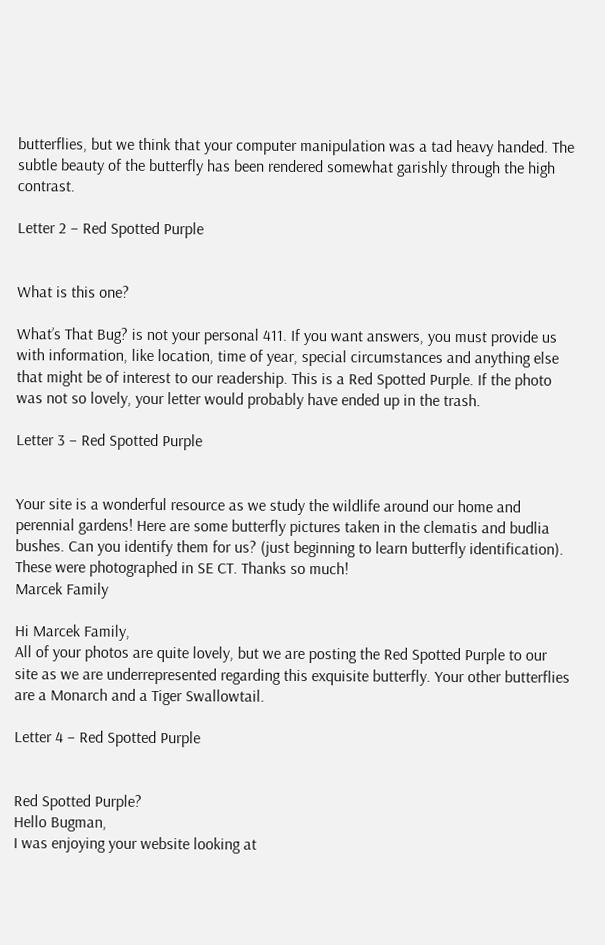butterflies, but we think that your computer manipulation was a tad heavy handed. The subtle beauty of the butterfly has been rendered somewhat garishly through the high contrast.

Letter 2 – Red Spotted Purple


What is this one?

What’s That Bug? is not your personal 411. If you want answers, you must provide us with information, like location, time of year, special circumstances and anything else that might be of interest to our readership. This is a Red Spotted Purple. If the photo was not so lovely, your letter would probably have ended up in the trash.

Letter 3 – Red Spotted Purple


Your site is a wonderful resource as we study the wildlife around our home and perennial gardens! Here are some butterfly pictures taken in the clematis and budlia bushes. Can you identify them for us? (just beginning to learn butterfly identification). These were photographed in SE CT. Thanks so much!
Marcek Family

Hi Marcek Family,
All of your photos are quite lovely, but we are posting the Red Spotted Purple to our site as we are underrepresented regarding this exquisite butterfly. Your other butterflies are a Monarch and a Tiger Swallowtail.

Letter 4 – Red Spotted Purple


Red Spotted Purple?
Hello Bugman,
I was enjoying your website looking at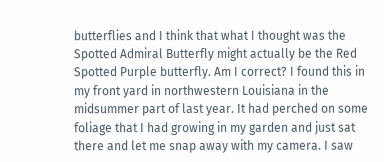butterflies and I think that what I thought was the Spotted Admiral Butterfly might actually be the Red Spotted Purple butterfly. Am I correct? I found this in my front yard in northwestern Louisiana in the midsummer part of last year. It had perched on some foliage that I had growing in my garden and just sat there and let me snap away with my camera. I saw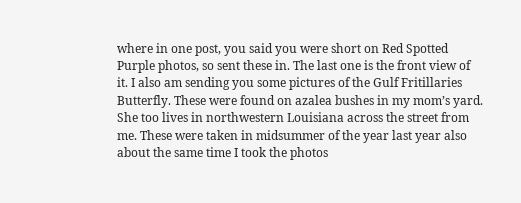where in one post, you said you were short on Red Spotted Purple photos, so sent these in. The last one is the front view of it. I also am sending you some pictures of the Gulf Fritillaries Butterfly. These were found on azalea bushes in my mom’s yard. She too lives in northwestern Louisiana across the street from me. These were taken in midsummer of the year last year also about the same time I took the photos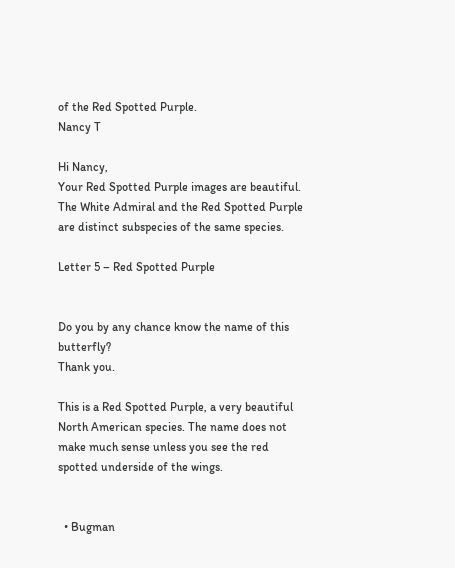of the Red Spotted Purple.
Nancy T

Hi Nancy,
Your Red Spotted Purple images are beautiful. The White Admiral and the Red Spotted Purple are distinct subspecies of the same species.

Letter 5 – Red Spotted Purple


Do you by any chance know the name of this butterfly?
Thank you.

This is a Red Spotted Purple, a very beautiful North American species. The name does not make much sense unless you see the red spotted underside of the wings.


  • Bugman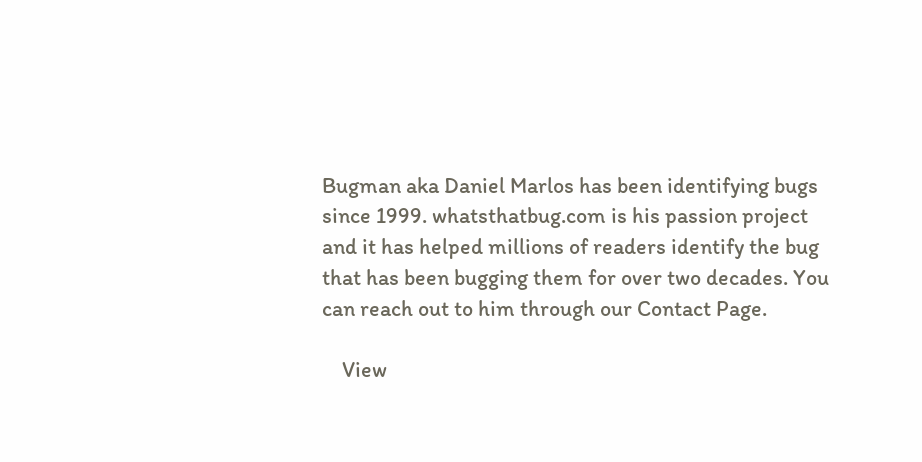Bugman aka Daniel Marlos has been identifying bugs since 1999. whatsthatbug.com is his passion project and it has helped millions of readers identify the bug that has been bugging them for over two decades. You can reach out to him through our Contact Page.

    View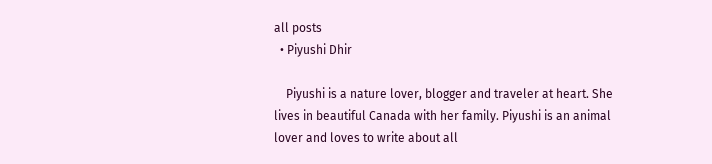all posts
  • Piyushi Dhir

    Piyushi is a nature lover, blogger and traveler at heart. She lives in beautiful Canada with her family. Piyushi is an animal lover and loves to write about all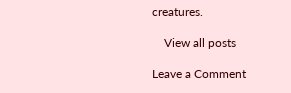creatures.

    View all posts

Leave a Comment